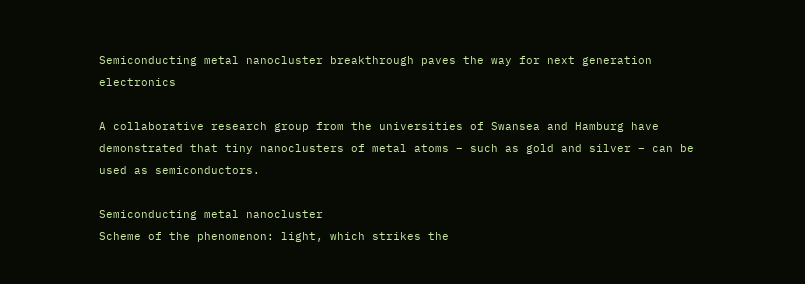Semiconducting metal nanocluster breakthrough paves the way for next generation electronics

A collaborative research group from the universities of Swansea and Hamburg have demonstrated that tiny nanoclusters of metal atoms – such as gold and silver – can be used as semiconductors.

Semiconducting metal nanocluster
Scheme of the phenomenon: light, which strikes the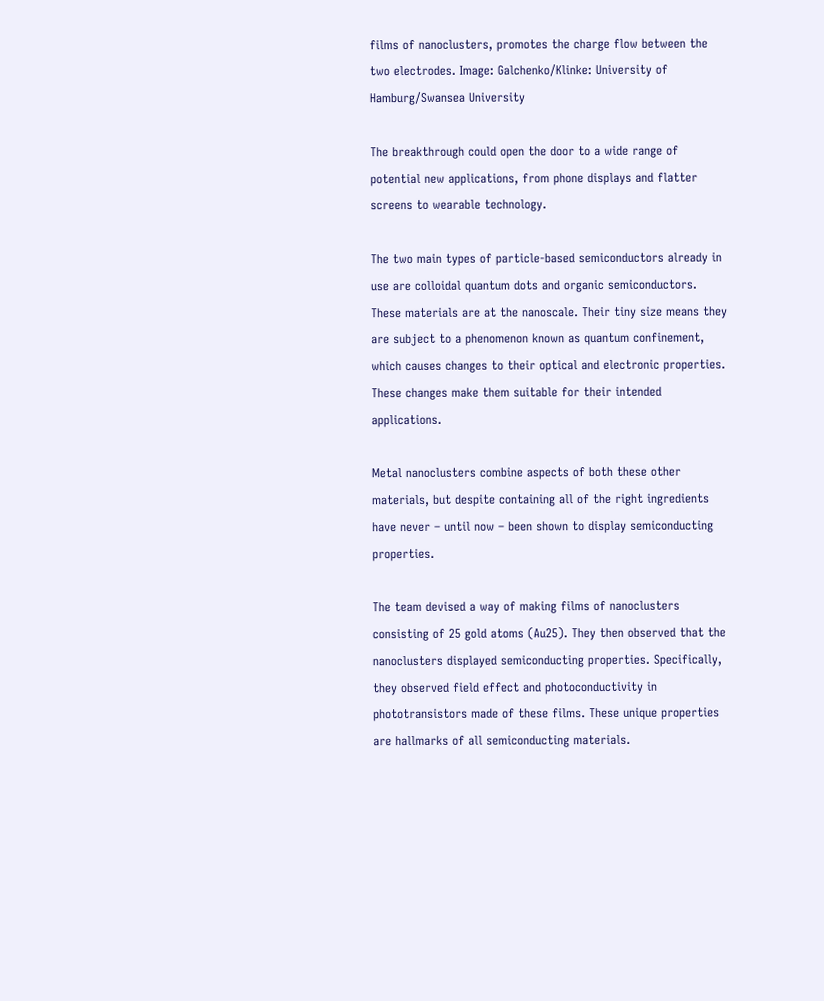films of nanoclusters, promotes the charge flow between the two electrodes. Image: Galchenko/Klinke: University of Hamburg/Swansea University

The breakthrough could open the door to a wide range of potential new applications, from phone displays and flatter screens to wearable technology.

The two main types of particle-based semiconductors already in use are colloidal quantum dots and organic semiconductors. These materials are at the nanoscale. Their tiny size means they are subject to a phenomenon known as quantum confinement, which causes changes to their optical and electronic properties. These changes make them suitable for their intended applications.

Metal nanoclusters combine aspects of both these other materials, but despite containing all of the right ingredients have never – until now – been shown to display semiconducting properties.

The team devised a way of making films of nanoclusters consisting of 25 gold atoms (Au25). They then observed that the nanoclusters displayed semiconducting properties. Specifically, they observed field effect and photoconductivity in phototransistors made of these films. These unique properties are hallmarks of all semiconducting materials.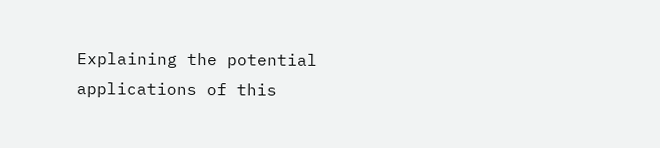Explaining the potential applications of this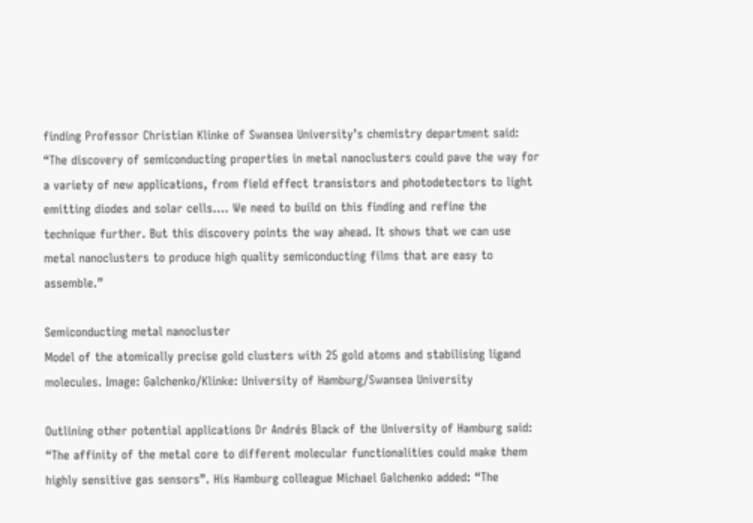finding Professor Christian Klinke of Swansea University’s chemistry department said: “The discovery of semiconducting properties in metal nanoclusters could pave the way for a variety of new applications, from field effect transistors and photodetectors to light emitting diodes and solar cells…. We need to build on this finding and refine the technique further. But this discovery points the way ahead. It shows that we can use metal nanoclusters to produce high quality semiconducting films that are easy to assemble.”

Semiconducting metal nanocluster
Model of the atomically precise gold clusters with 25 gold atoms and stabilising ligand molecules. Image: Galchenko/Klinke: University of Hamburg/Swansea University

Outlining other potential applications Dr Andrés Black of the University of Hamburg said: “The affinity of the metal core to different molecular functionalities could make them highly sensitive gas sensors”. His Hamburg colleague Michael Galchenko added: “The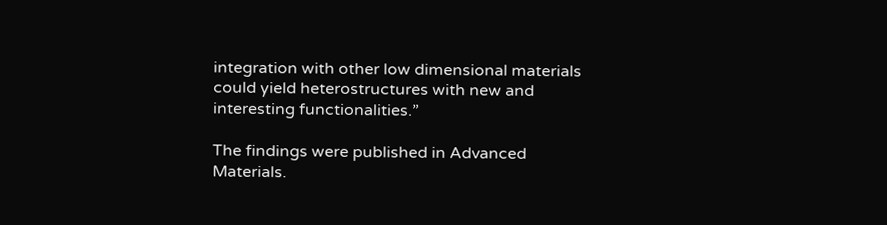integration with other low dimensional materials could yield heterostructures with new and interesting functionalities.”

The findings were published in Advanced Materials.